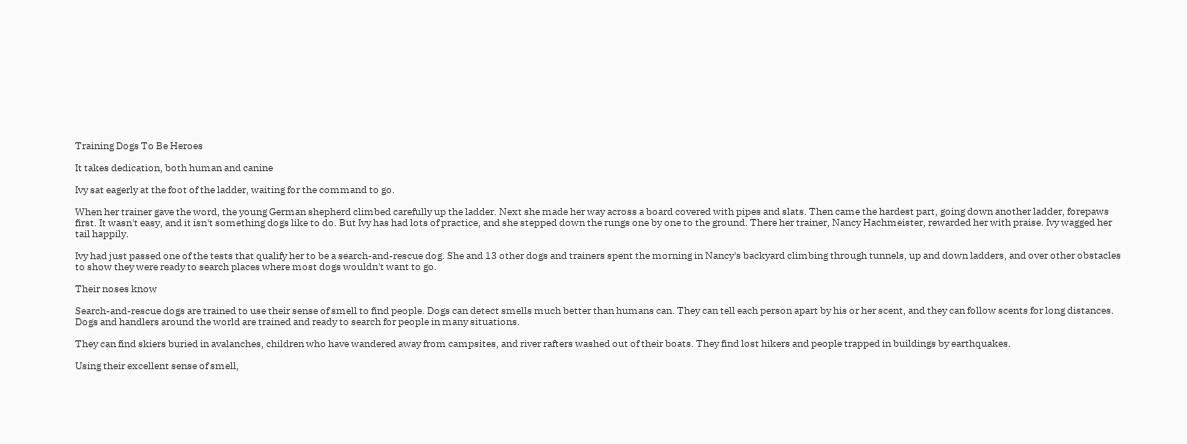Training Dogs To Be Heroes

It takes dedication, both human and canine

Ivy sat eagerly at the foot of the ladder, waiting for the command to go.

When her trainer gave the word, the young German shepherd climbed carefully up the ladder. Next she made her way across a board covered with pipes and slats. Then came the hardest part, going down another ladder, forepaws first. It wasn't easy, and it isn't something dogs like to do. But Ivy has had lots of practice, and she stepped down the rungs one by one to the ground. There her trainer, Nancy Hachmeister, rewarded her with praise. Ivy wagged her tail happily.

Ivy had just passed one of the tests that qualify her to be a search-and-rescue dog. She and 13 other dogs and trainers spent the morning in Nancy's backyard climbing through tunnels, up and down ladders, and over other obstacles to show they were ready to search places where most dogs wouldn't want to go.

Their noses know

Search-and-rescue dogs are trained to use their sense of smell to find people. Dogs can detect smells much better than humans can. They can tell each person apart by his or her scent, and they can follow scents for long distances. Dogs and handlers around the world are trained and ready to search for people in many situations.

They can find skiers buried in avalanches, children who have wandered away from campsites, and river rafters washed out of their boats. They find lost hikers and people trapped in buildings by earthquakes.

Using their excellent sense of smell,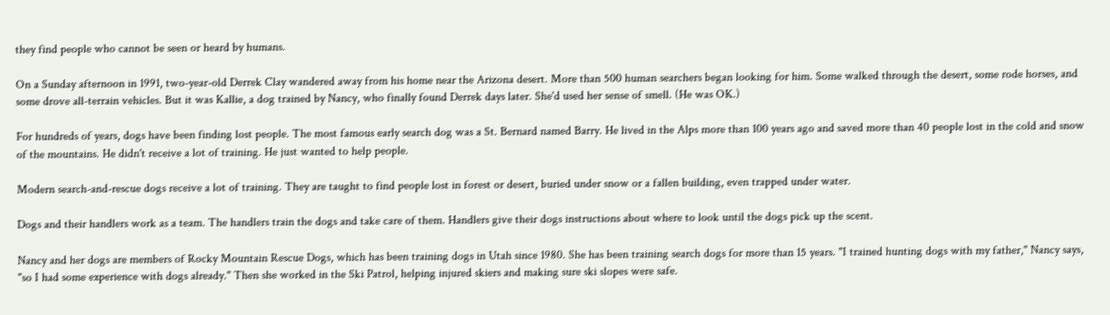they find people who cannot be seen or heard by humans.

On a Sunday afternoon in 1991, two-year-old Derrek Clay wandered away from his home near the Arizona desert. More than 500 human searchers began looking for him. Some walked through the desert, some rode horses, and some drove all-terrain vehicles. But it was Kallie, a dog trained by Nancy, who finally found Derrek days later. She'd used her sense of smell. (He was OK.)

For hundreds of years, dogs have been finding lost people. The most famous early search dog was a St. Bernard named Barry. He lived in the Alps more than 100 years ago and saved more than 40 people lost in the cold and snow of the mountains. He didn't receive a lot of training. He just wanted to help people.

Modern search-and-rescue dogs receive a lot of training. They are taught to find people lost in forest or desert, buried under snow or a fallen building, even trapped under water.

Dogs and their handlers work as a team. The handlers train the dogs and take care of them. Handlers give their dogs instructions about where to look until the dogs pick up the scent.

Nancy and her dogs are members of Rocky Mountain Rescue Dogs, which has been training dogs in Utah since 1980. She has been training search dogs for more than 15 years. "I trained hunting dogs with my father," Nancy says, "so I had some experience with dogs already." Then she worked in the Ski Patrol, helping injured skiers and making sure ski slopes were safe.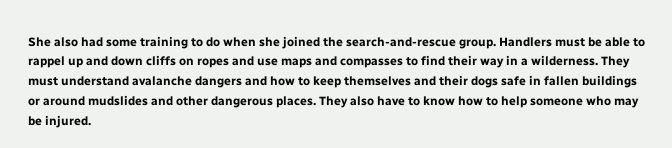She also had some training to do when she joined the search-and-rescue group. Handlers must be able to rappel up and down cliffs on ropes and use maps and compasses to find their way in a wilderness. They must understand avalanche dangers and how to keep themselves and their dogs safe in fallen buildings or around mudslides and other dangerous places. They also have to know how to help someone who may be injured.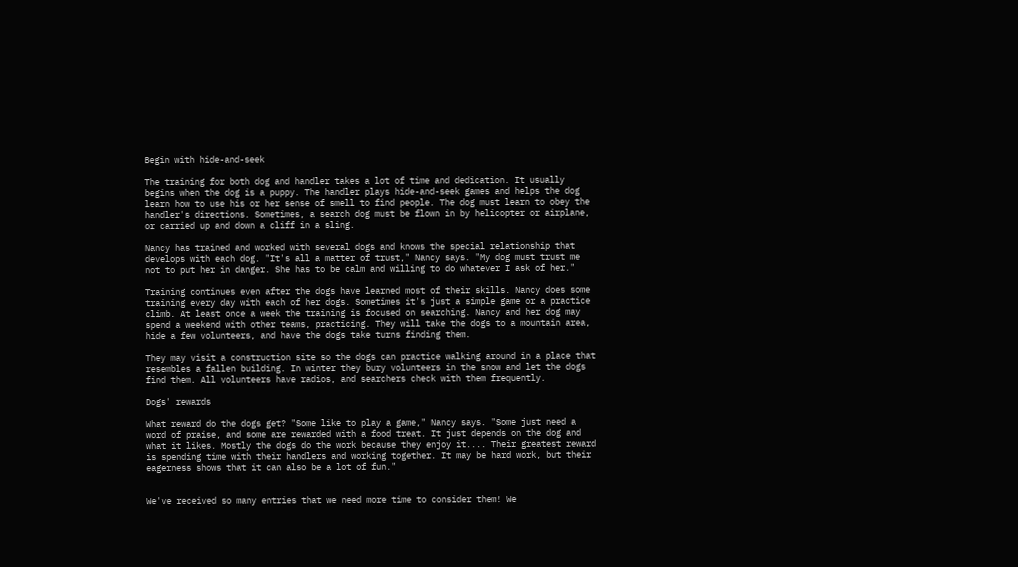Begin with hide-and-seek

The training for both dog and handler takes a lot of time and dedication. It usually begins when the dog is a puppy. The handler plays hide-and-seek games and helps the dog learn how to use his or her sense of smell to find people. The dog must learn to obey the handler's directions. Sometimes, a search dog must be flown in by helicopter or airplane, or carried up and down a cliff in a sling.

Nancy has trained and worked with several dogs and knows the special relationship that develops with each dog. "It's all a matter of trust," Nancy says. "My dog must trust me not to put her in danger. She has to be calm and willing to do whatever I ask of her."

Training continues even after the dogs have learned most of their skills. Nancy does some training every day with each of her dogs. Sometimes it's just a simple game or a practice climb. At least once a week the training is focused on searching. Nancy and her dog may spend a weekend with other teams, practicing. They will take the dogs to a mountain area, hide a few volunteers, and have the dogs take turns finding them.

They may visit a construction site so the dogs can practice walking around in a place that resembles a fallen building. In winter they bury volunteers in the snow and let the dogs find them. All volunteers have radios, and searchers check with them frequently.

Dogs' rewards

What reward do the dogs get? "Some like to play a game," Nancy says. "Some just need a word of praise, and some are rewarded with a food treat. It just depends on the dog and what it likes. Mostly the dogs do the work because they enjoy it.... Their greatest reward is spending time with their handlers and working together. It may be hard work, but their eagerness shows that it can also be a lot of fun."


We've received so many entries that we need more time to consider them! We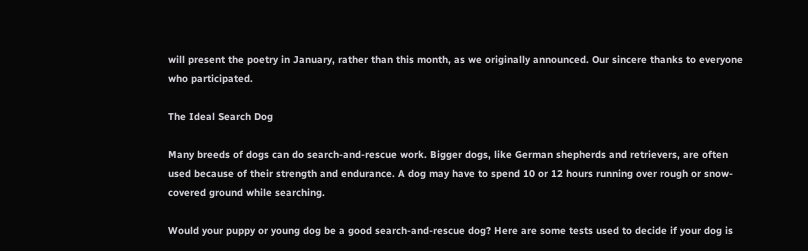will present the poetry in January, rather than this month, as we originally announced. Our sincere thanks to everyone who participated.

The Ideal Search Dog

Many breeds of dogs can do search-and-rescue work. Bigger dogs, like German shepherds and retrievers, are often used because of their strength and endurance. A dog may have to spend 10 or 12 hours running over rough or snow-covered ground while searching.

Would your puppy or young dog be a good search-and-rescue dog? Here are some tests used to decide if your dog is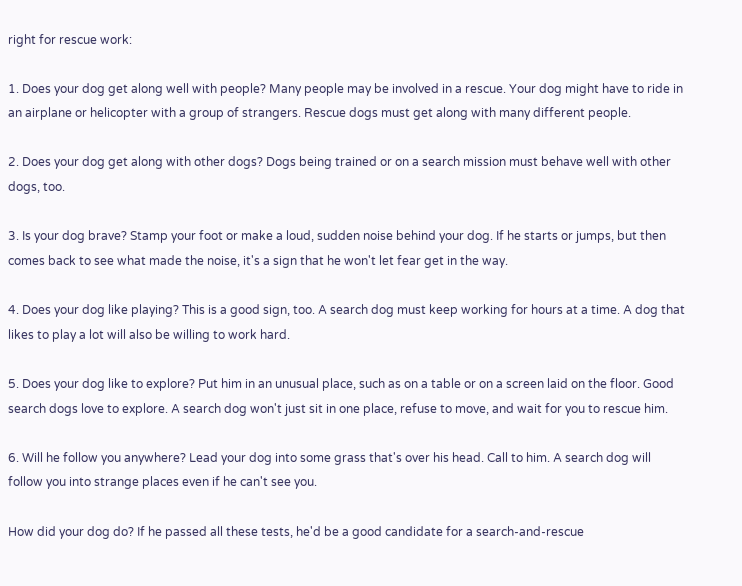right for rescue work:

1. Does your dog get along well with people? Many people may be involved in a rescue. Your dog might have to ride in an airplane or helicopter with a group of strangers. Rescue dogs must get along with many different people.

2. Does your dog get along with other dogs? Dogs being trained or on a search mission must behave well with other dogs, too.

3. Is your dog brave? Stamp your foot or make a loud, sudden noise behind your dog. If he starts or jumps, but then comes back to see what made the noise, it's a sign that he won't let fear get in the way.

4. Does your dog like playing? This is a good sign, too. A search dog must keep working for hours at a time. A dog that likes to play a lot will also be willing to work hard.

5. Does your dog like to explore? Put him in an unusual place, such as on a table or on a screen laid on the floor. Good search dogs love to explore. A search dog won't just sit in one place, refuse to move, and wait for you to rescue him.

6. Will he follow you anywhere? Lead your dog into some grass that's over his head. Call to him. A search dog will follow you into strange places even if he can't see you.

How did your dog do? If he passed all these tests, he'd be a good candidate for a search-and-rescue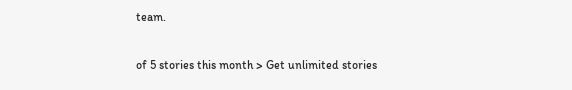team.

of 5 stories this month > Get unlimited stories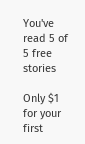You've read 5 of 5 free stories

Only $1 for your first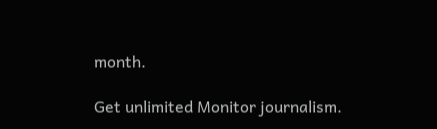month.

Get unlimited Monitor journalism.